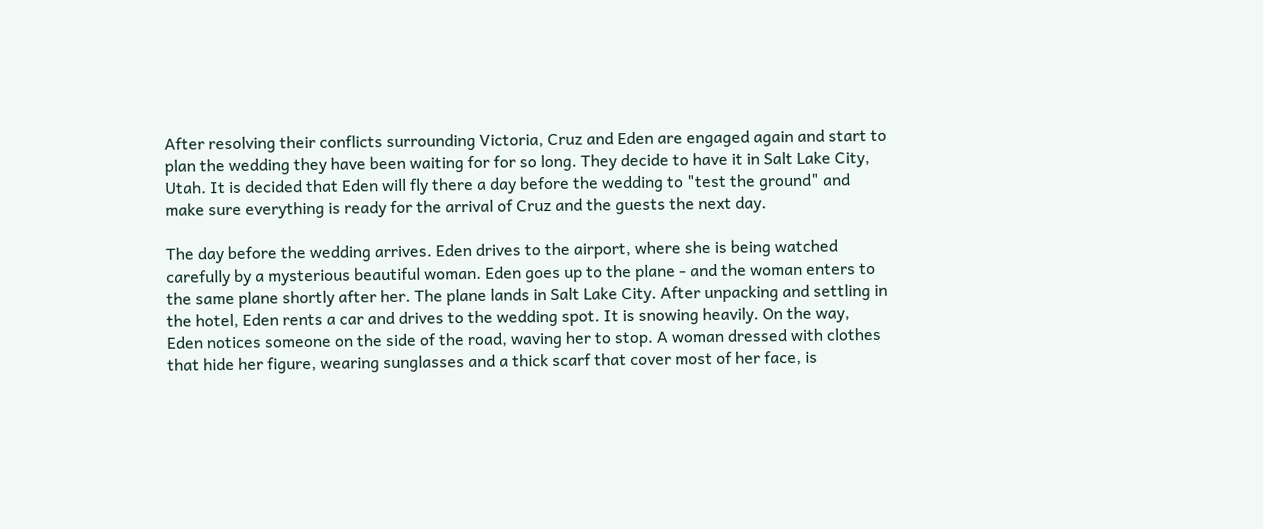After resolving their conflicts surrounding Victoria, Cruz and Eden are engaged again and start to plan the wedding they have been waiting for for so long. They decide to have it in Salt Lake City, Utah. It is decided that Eden will fly there a day before the wedding to "test the ground" and make sure everything is ready for the arrival of Cruz and the guests the next day.

The day before the wedding arrives. Eden drives to the airport, where she is being watched carefully by a mysterious beautiful woman. Eden goes up to the plane - and the woman enters to the same plane shortly after her. The plane lands in Salt Lake City. After unpacking and settling in the hotel, Eden rents a car and drives to the wedding spot. It is snowing heavily. On the way, Eden notices someone on the side of the road, waving her to stop. A woman dressed with clothes that hide her figure, wearing sunglasses and a thick scarf that cover most of her face, is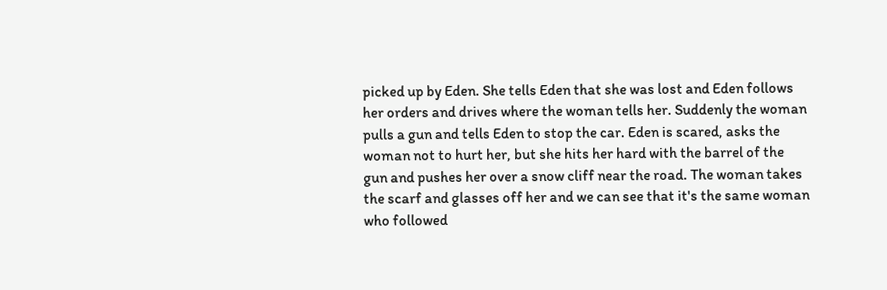picked up by Eden. She tells Eden that she was lost and Eden follows her orders and drives where the woman tells her. Suddenly the woman pulls a gun and tells Eden to stop the car. Eden is scared, asks the woman not to hurt her, but she hits her hard with the barrel of the gun and pushes her over a snow cliff near the road. The woman takes the scarf and glasses off her and we can see that it's the same woman who followed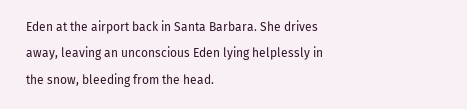Eden at the airport back in Santa Barbara. She drives away, leaving an unconscious Eden lying helplessly in the snow, bleeding from the head.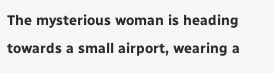The mysterious woman is heading towards a small airport, wearing a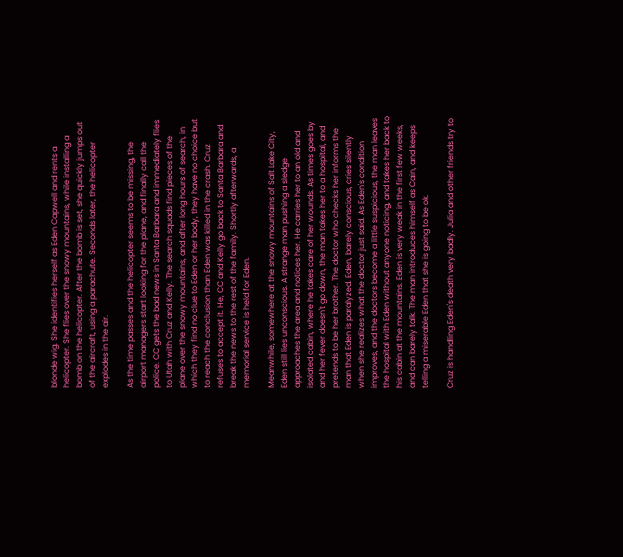blonde wig. She identifies herself as Eden Capwell and rents a helicopter. She flies over the snowy mountains, while installing a bomb on the helicopter. After the bomb is set, she quickly jumps out of the aircraft, using a parachute. Seconds later, the helicopter explodes in the air.

As the time passes and the helicopter seems to be missing, the airport managers start looking for the plane, and finally call the police. CC gets the bad news in Santa Barbara and immediately flies to Utah with Cruz and Kelly. The search squads find pieces of the plane over the snowy mountains, and after long hours of search, in which they find no clue to Eden or her body, they have no choice but to reach the conclusion than Eden was killed in the crash. Cruz refuses to accept it. He, CC and Kelly go back to Santa Barbara and break the news to the rest of the family. Shortly afterwards, a memorial service is held for Eden.

Meanwhile, somewhere at the snowy mountains of Salt Lake City, Eden still lies unconscious. A strange man pushing a sledge approaches the area and notices her. He carries her to an old and isolated cabin, where he takes care of her wounds. As times goes by and her fever doesn't go down, the man takes her to a hospital, and pretends to be her brother. The doctor who checks her informs the man that Eden is paralyzed. Eden, barely conscious, cries silently when she realizes what the doctor just said. As Eden's condition improves, and the doctors become a little suspicious, the man leaves the hospital with Eden without anyone noticing, and takes her back to his cabin at the mountains. Eden is very weak in the first few weeks, and can barely talk. The man introduces himself as Cain, and keeps telling a miserable Eden that she is going to be ok.

Cruz is handling Eden's death very badly. Julia and other friends try to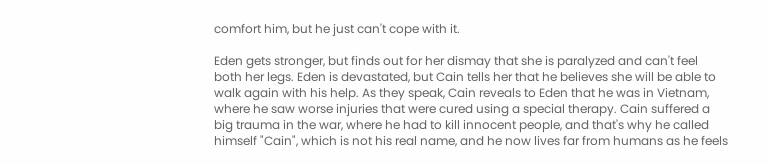comfort him, but he just can't cope with it.

Eden gets stronger, but finds out for her dismay that she is paralyzed and can't feel both her legs. Eden is devastated, but Cain tells her that he believes she will be able to walk again with his help. As they speak, Cain reveals to Eden that he was in Vietnam, where he saw worse injuries that were cured using a special therapy. Cain suffered a big trauma in the war, where he had to kill innocent people, and that's why he called himself "Cain", which is not his real name, and he now lives far from humans as he feels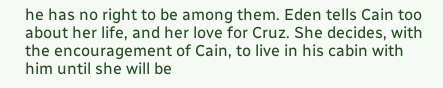he has no right to be among them. Eden tells Cain too about her life, and her love for Cruz. She decides, with the encouragement of Cain, to live in his cabin with him until she will be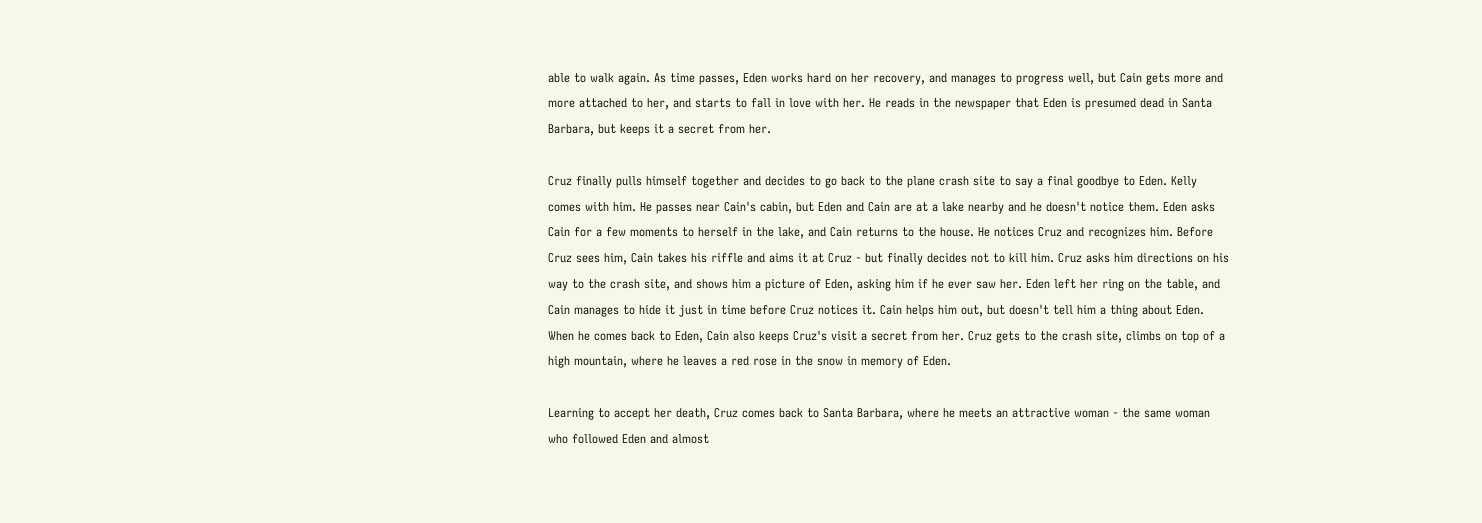able to walk again. As time passes, Eden works hard on her recovery, and manages to progress well, but Cain gets more and more attached to her, and starts to fall in love with her. He reads in the newspaper that Eden is presumed dead in Santa Barbara, but keeps it a secret from her.

Cruz finally pulls himself together and decides to go back to the plane crash site to say a final goodbye to Eden. Kelly comes with him. He passes near Cain's cabin, but Eden and Cain are at a lake nearby and he doesn't notice them. Eden asks Cain for a few moments to herself in the lake, and Cain returns to the house. He notices Cruz and recognizes him. Before Cruz sees him, Cain takes his riffle and aims it at Cruz - but finally decides not to kill him. Cruz asks him directions on his way to the crash site, and shows him a picture of Eden, asking him if he ever saw her. Eden left her ring on the table, and Cain manages to hide it just in time before Cruz notices it. Cain helps him out, but doesn't tell him a thing about Eden. When he comes back to Eden, Cain also keeps Cruz's visit a secret from her. Cruz gets to the crash site, climbs on top of a high mountain, where he leaves a red rose in the snow in memory of Eden.

Learning to accept her death, Cruz comes back to Santa Barbara, where he meets an attractive woman - the same woman who followed Eden and almost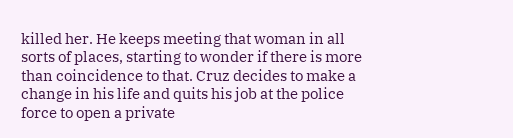killed her. He keeps meeting that woman in all sorts of places, starting to wonder if there is more than coincidence to that. Cruz decides to make a change in his life and quits his job at the police force to open a private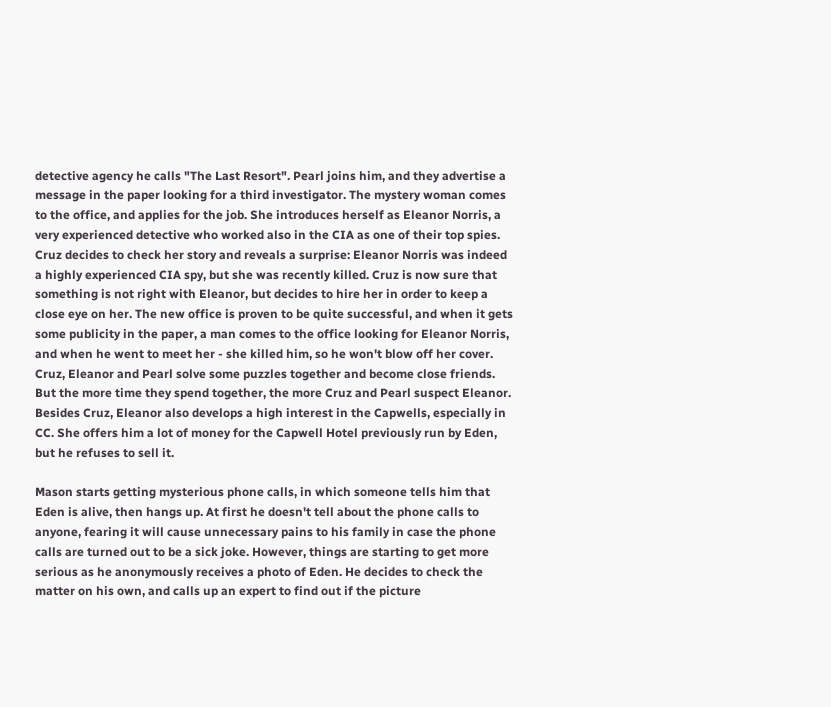detective agency he calls "The Last Resort". Pearl joins him, and they advertise a message in the paper looking for a third investigator. The mystery woman comes to the office, and applies for the job. She introduces herself as Eleanor Norris, a very experienced detective who worked also in the CIA as one of their top spies. Cruz decides to check her story and reveals a surprise: Eleanor Norris was indeed a highly experienced CIA spy, but she was recently killed. Cruz is now sure that something is not right with Eleanor, but decides to hire her in order to keep a close eye on her. The new office is proven to be quite successful, and when it gets some publicity in the paper, a man comes to the office looking for Eleanor Norris, and when he went to meet her - she killed him, so he won't blow off her cover. Cruz, Eleanor and Pearl solve some puzzles together and become close friends. But the more time they spend together, the more Cruz and Pearl suspect Eleanor. Besides Cruz, Eleanor also develops a high interest in the Capwells, especially in CC. She offers him a lot of money for the Capwell Hotel previously run by Eden, but he refuses to sell it.

Mason starts getting mysterious phone calls, in which someone tells him that Eden is alive, then hangs up. At first he doesn't tell about the phone calls to anyone, fearing it will cause unnecessary pains to his family in case the phone calls are turned out to be a sick joke. However, things are starting to get more serious as he anonymously receives a photo of Eden. He decides to check the matter on his own, and calls up an expert to find out if the picture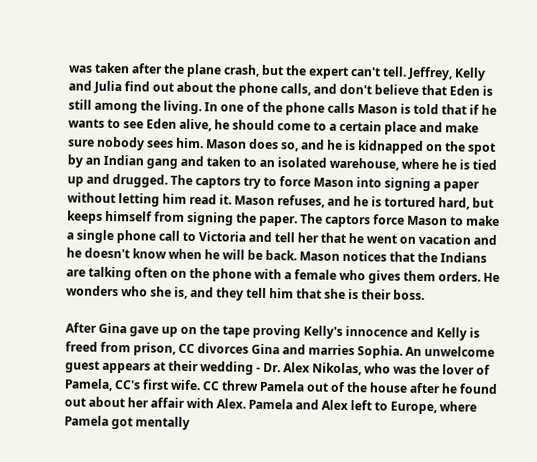was taken after the plane crash, but the expert can't tell. Jeffrey, Kelly and Julia find out about the phone calls, and don't believe that Eden is still among the living. In one of the phone calls Mason is told that if he wants to see Eden alive, he should come to a certain place and make sure nobody sees him. Mason does so, and he is kidnapped on the spot by an Indian gang and taken to an isolated warehouse, where he is tied up and drugged. The captors try to force Mason into signing a paper without letting him read it. Mason refuses, and he is tortured hard, but keeps himself from signing the paper. The captors force Mason to make a single phone call to Victoria and tell her that he went on vacation and he doesn't know when he will be back. Mason notices that the Indians are talking often on the phone with a female who gives them orders. He wonders who she is, and they tell him that she is their boss.

After Gina gave up on the tape proving Kelly's innocence and Kelly is freed from prison, CC divorces Gina and marries Sophia. An unwelcome guest appears at their wedding - Dr. Alex Nikolas, who was the lover of Pamela, CC's first wife. CC threw Pamela out of the house after he found out about her affair with Alex. Pamela and Alex left to Europe, where Pamela got mentally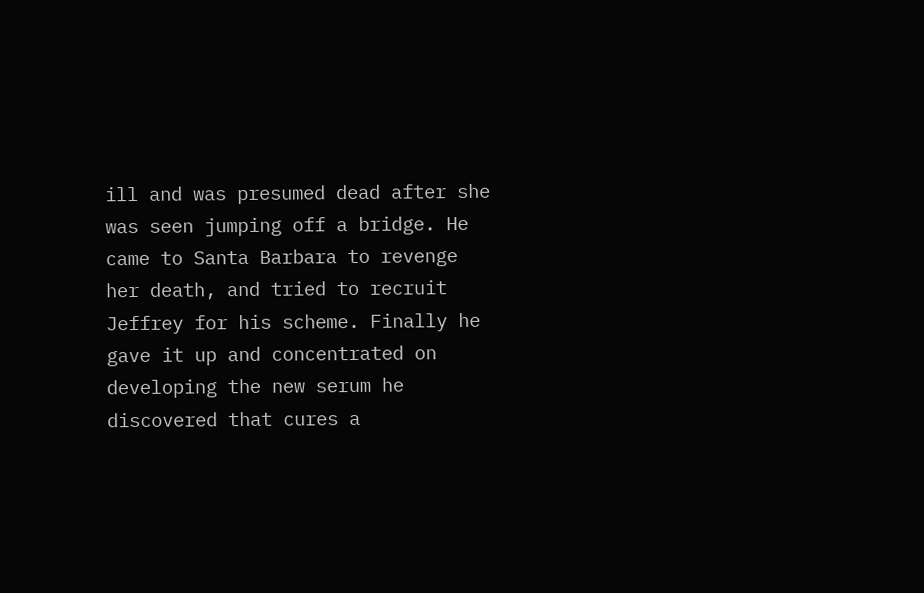ill and was presumed dead after she was seen jumping off a bridge. He came to Santa Barbara to revenge her death, and tried to recruit Jeffrey for his scheme. Finally he gave it up and concentrated on developing the new serum he discovered that cures a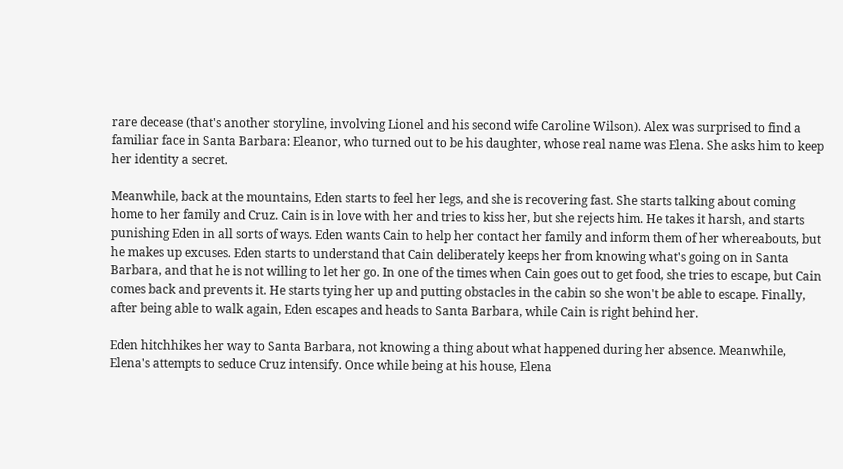rare decease (that's another storyline, involving Lionel and his second wife Caroline Wilson). Alex was surprised to find a familiar face in Santa Barbara: Eleanor, who turned out to be his daughter, whose real name was Elena. She asks him to keep her identity a secret.

Meanwhile, back at the mountains, Eden starts to feel her legs, and she is recovering fast. She starts talking about coming home to her family and Cruz. Cain is in love with her and tries to kiss her, but she rejects him. He takes it harsh, and starts punishing Eden in all sorts of ways. Eden wants Cain to help her contact her family and inform them of her whereabouts, but he makes up excuses. Eden starts to understand that Cain deliberately keeps her from knowing what's going on in Santa Barbara, and that he is not willing to let her go. In one of the times when Cain goes out to get food, she tries to escape, but Cain comes back and prevents it. He starts tying her up and putting obstacles in the cabin so she won't be able to escape. Finally, after being able to walk again, Eden escapes and heads to Santa Barbara, while Cain is right behind her.

Eden hitchhikes her way to Santa Barbara, not knowing a thing about what happened during her absence. Meanwhile, Elena's attempts to seduce Cruz intensify. Once while being at his house, Elena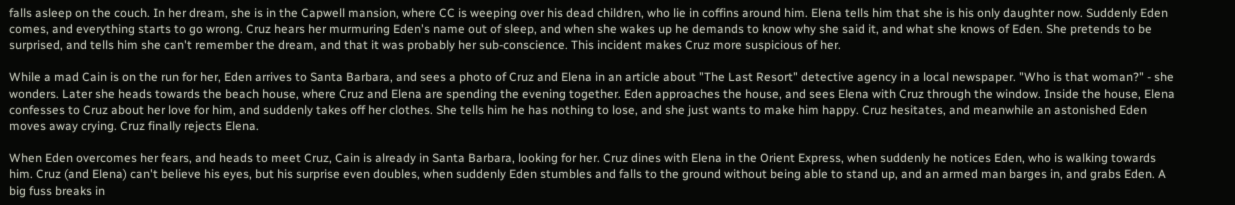falls asleep on the couch. In her dream, she is in the Capwell mansion, where CC is weeping over his dead children, who lie in coffins around him. Elena tells him that she is his only daughter now. Suddenly Eden comes, and everything starts to go wrong. Cruz hears her murmuring Eden's name out of sleep, and when she wakes up he demands to know why she said it, and what she knows of Eden. She pretends to be surprised, and tells him she can't remember the dream, and that it was probably her sub-conscience. This incident makes Cruz more suspicious of her.

While a mad Cain is on the run for her, Eden arrives to Santa Barbara, and sees a photo of Cruz and Elena in an article about "The Last Resort" detective agency in a local newspaper. "Who is that woman?" - she wonders. Later she heads towards the beach house, where Cruz and Elena are spending the evening together. Eden approaches the house, and sees Elena with Cruz through the window. Inside the house, Elena confesses to Cruz about her love for him, and suddenly takes off her clothes. She tells him he has nothing to lose, and she just wants to make him happy. Cruz hesitates, and meanwhile an astonished Eden moves away crying. Cruz finally rejects Elena.

When Eden overcomes her fears, and heads to meet Cruz, Cain is already in Santa Barbara, looking for her. Cruz dines with Elena in the Orient Express, when suddenly he notices Eden, who is walking towards him. Cruz (and Elena) can't believe his eyes, but his surprise even doubles, when suddenly Eden stumbles and falls to the ground without being able to stand up, and an armed man barges in, and grabs Eden. A big fuss breaks in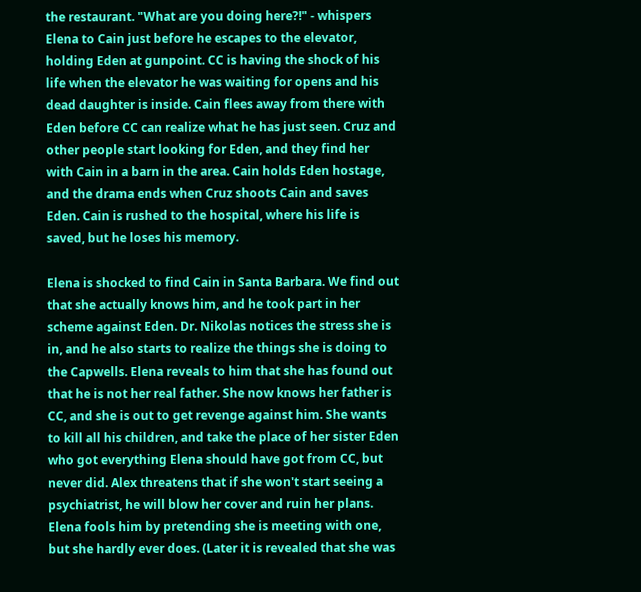the restaurant. "What are you doing here?!" - whispers Elena to Cain just before he escapes to the elevator, holding Eden at gunpoint. CC is having the shock of his life when the elevator he was waiting for opens and his dead daughter is inside. Cain flees away from there with Eden before CC can realize what he has just seen. Cruz and other people start looking for Eden, and they find her with Cain in a barn in the area. Cain holds Eden hostage, and the drama ends when Cruz shoots Cain and saves Eden. Cain is rushed to the hospital, where his life is saved, but he loses his memory.

Elena is shocked to find Cain in Santa Barbara. We find out that she actually knows him, and he took part in her scheme against Eden. Dr. Nikolas notices the stress she is in, and he also starts to realize the things she is doing to the Capwells. Elena reveals to him that she has found out that he is not her real father. She now knows her father is CC, and she is out to get revenge against him. She wants to kill all his children, and take the place of her sister Eden who got everything Elena should have got from CC, but never did. Alex threatens that if she won't start seeing a psychiatrist, he will blow her cover and ruin her plans. Elena fools him by pretending she is meeting with one, but she hardly ever does. (Later it is revealed that she was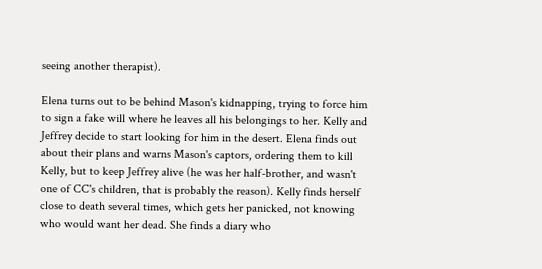seeing another therapist).

Elena turns out to be behind Mason's kidnapping, trying to force him to sign a fake will where he leaves all his belongings to her. Kelly and Jeffrey decide to start looking for him in the desert. Elena finds out about their plans and warns Mason's captors, ordering them to kill Kelly, but to keep Jeffrey alive (he was her half-brother, and wasn't one of CC's children, that is probably the reason). Kelly finds herself close to death several times, which gets her panicked, not knowing who would want her dead. She finds a diary who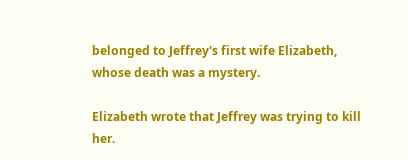belonged to Jeffrey's first wife Elizabeth, whose death was a mystery.

Elizabeth wrote that Jeffrey was trying to kill her.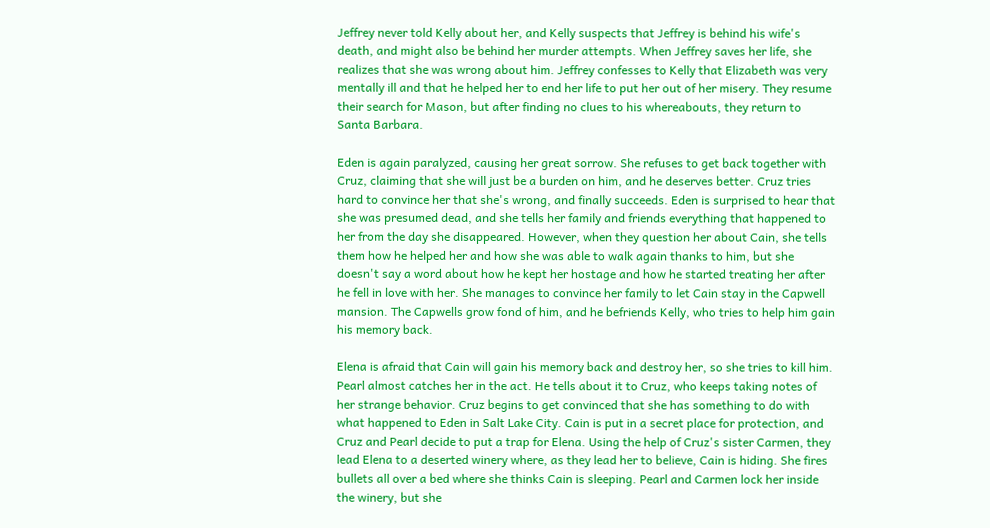Jeffrey never told Kelly about her, and Kelly suspects that Jeffrey is behind his wife's death, and might also be behind her murder attempts. When Jeffrey saves her life, she realizes that she was wrong about him. Jeffrey confesses to Kelly that Elizabeth was very mentally ill and that he helped her to end her life to put her out of her misery. They resume their search for Mason, but after finding no clues to his whereabouts, they return to Santa Barbara.

Eden is again paralyzed, causing her great sorrow. She refuses to get back together with Cruz, claiming that she will just be a burden on him, and he deserves better. Cruz tries hard to convince her that she's wrong, and finally succeeds. Eden is surprised to hear that she was presumed dead, and she tells her family and friends everything that happened to her from the day she disappeared. However, when they question her about Cain, she tells them how he helped her and how she was able to walk again thanks to him, but she doesn't say a word about how he kept her hostage and how he started treating her after he fell in love with her. She manages to convince her family to let Cain stay in the Capwell mansion. The Capwells grow fond of him, and he befriends Kelly, who tries to help him gain his memory back.

Elena is afraid that Cain will gain his memory back and destroy her, so she tries to kill him. Pearl almost catches her in the act. He tells about it to Cruz, who keeps taking notes of her strange behavior. Cruz begins to get convinced that she has something to do with what happened to Eden in Salt Lake City. Cain is put in a secret place for protection, and Cruz and Pearl decide to put a trap for Elena. Using the help of Cruz's sister Carmen, they lead Elena to a deserted winery where, as they lead her to believe, Cain is hiding. She fires bullets all over a bed where she thinks Cain is sleeping. Pearl and Carmen lock her inside the winery, but she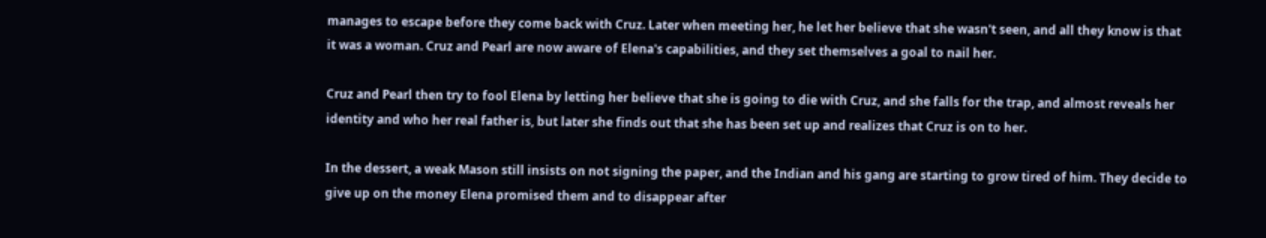manages to escape before they come back with Cruz. Later when meeting her, he let her believe that she wasn't seen, and all they know is that it was a woman. Cruz and Pearl are now aware of Elena's capabilities, and they set themselves a goal to nail her.

Cruz and Pearl then try to fool Elena by letting her believe that she is going to die with Cruz, and she falls for the trap, and almost reveals her identity and who her real father is, but later she finds out that she has been set up and realizes that Cruz is on to her.

In the dessert, a weak Mason still insists on not signing the paper, and the Indian and his gang are starting to grow tired of him. They decide to give up on the money Elena promised them and to disappear after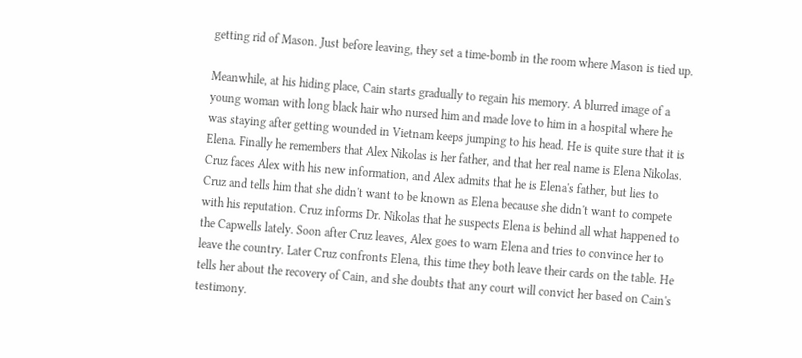getting rid of Mason. Just before leaving, they set a time-bomb in the room where Mason is tied up.

Meanwhile, at his hiding place, Cain starts gradually to regain his memory. A blurred image of a young woman with long black hair who nursed him and made love to him in a hospital where he was staying after getting wounded in Vietnam keeps jumping to his head. He is quite sure that it is Elena. Finally he remembers that Alex Nikolas is her father, and that her real name is Elena Nikolas. Cruz faces Alex with his new information, and Alex admits that he is Elena's father, but lies to Cruz and tells him that she didn't want to be known as Elena because she didn't want to compete with his reputation. Cruz informs Dr. Nikolas that he suspects Elena is behind all what happened to the Capwells lately. Soon after Cruz leaves, Alex goes to warn Elena and tries to convince her to leave the country. Later Cruz confronts Elena, this time they both leave their cards on the table. He tells her about the recovery of Cain, and she doubts that any court will convict her based on Cain's testimony.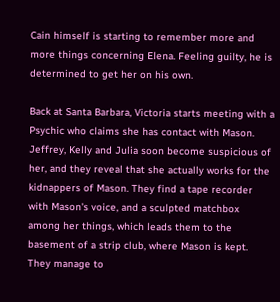Cain himself is starting to remember more and more things concerning Elena. Feeling guilty, he is determined to get her on his own.

Back at Santa Barbara, Victoria starts meeting with a Psychic who claims she has contact with Mason. Jeffrey, Kelly and Julia soon become suspicious of her, and they reveal that she actually works for the kidnappers of Mason. They find a tape recorder with Mason's voice, and a sculpted matchbox among her things, which leads them to the basement of a strip club, where Mason is kept. They manage to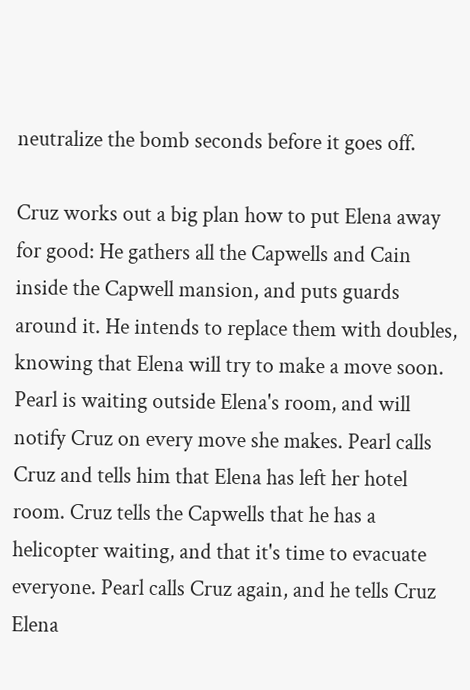neutralize the bomb seconds before it goes off.

Cruz works out a big plan how to put Elena away for good: He gathers all the Capwells and Cain inside the Capwell mansion, and puts guards around it. He intends to replace them with doubles, knowing that Elena will try to make a move soon. Pearl is waiting outside Elena's room, and will notify Cruz on every move she makes. Pearl calls Cruz and tells him that Elena has left her hotel room. Cruz tells the Capwells that he has a helicopter waiting, and that it's time to evacuate everyone. Pearl calls Cruz again, and he tells Cruz Elena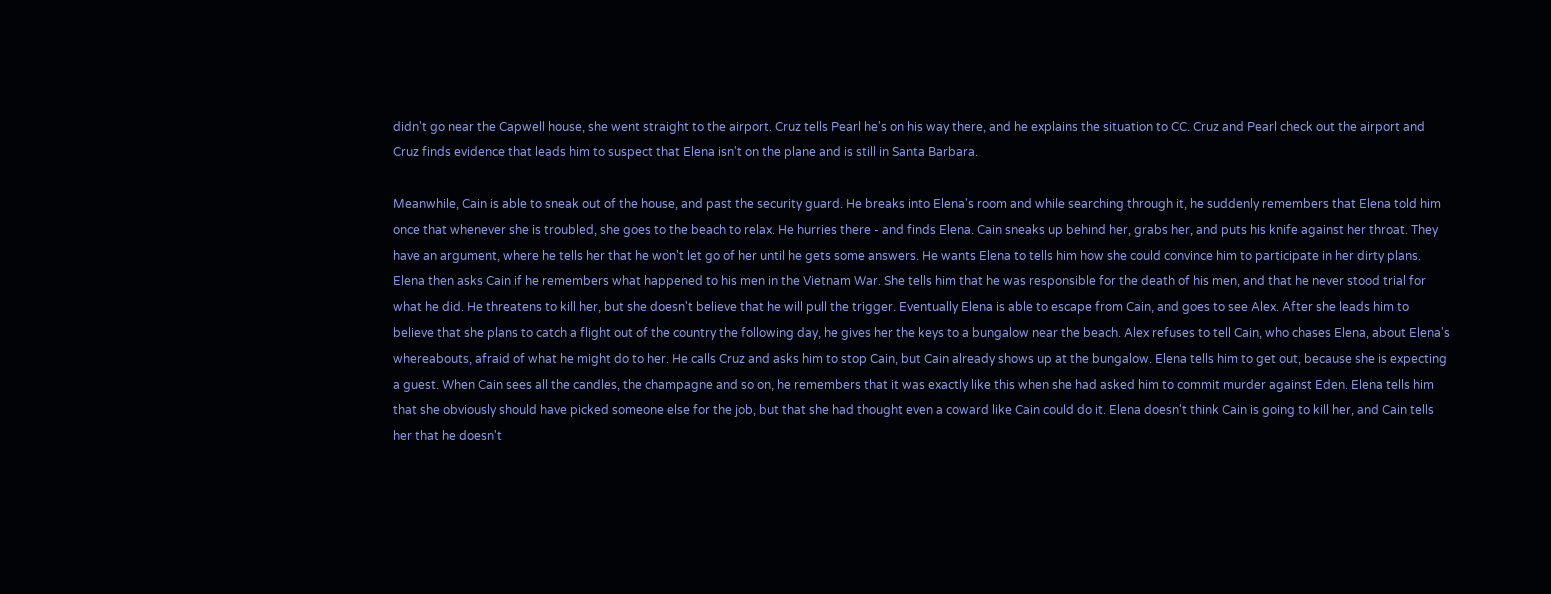didn't go near the Capwell house, she went straight to the airport. Cruz tells Pearl he's on his way there, and he explains the situation to CC. Cruz and Pearl check out the airport and Cruz finds evidence that leads him to suspect that Elena isn't on the plane and is still in Santa Barbara.

Meanwhile, Cain is able to sneak out of the house, and past the security guard. He breaks into Elena's room and while searching through it, he suddenly remembers that Elena told him once that whenever she is troubled, she goes to the beach to relax. He hurries there - and finds Elena. Cain sneaks up behind her, grabs her, and puts his knife against her throat. They have an argument, where he tells her that he won't let go of her until he gets some answers. He wants Elena to tells him how she could convince him to participate in her dirty plans. Elena then asks Cain if he remembers what happened to his men in the Vietnam War. She tells him that he was responsible for the death of his men, and that he never stood trial for what he did. He threatens to kill her, but she doesn't believe that he will pull the trigger. Eventually Elena is able to escape from Cain, and goes to see Alex. After she leads him to believe that she plans to catch a flight out of the country the following day, he gives her the keys to a bungalow near the beach. Alex refuses to tell Cain, who chases Elena, about Elena's whereabouts, afraid of what he might do to her. He calls Cruz and asks him to stop Cain, but Cain already shows up at the bungalow. Elena tells him to get out, because she is expecting a guest. When Cain sees all the candles, the champagne and so on, he remembers that it was exactly like this when she had asked him to commit murder against Eden. Elena tells him that she obviously should have picked someone else for the job, but that she had thought even a coward like Cain could do it. Elena doesn't think Cain is going to kill her, and Cain tells her that he doesn't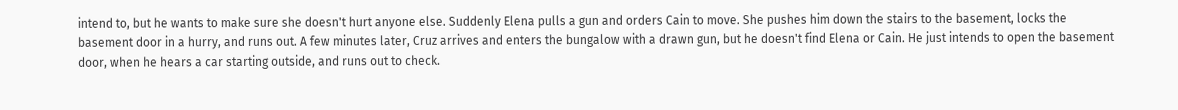intend to, but he wants to make sure she doesn't hurt anyone else. Suddenly Elena pulls a gun and orders Cain to move. She pushes him down the stairs to the basement, locks the basement door in a hurry, and runs out. A few minutes later, Cruz arrives and enters the bungalow with a drawn gun, but he doesn't find Elena or Cain. He just intends to open the basement door, when he hears a car starting outside, and runs out to check.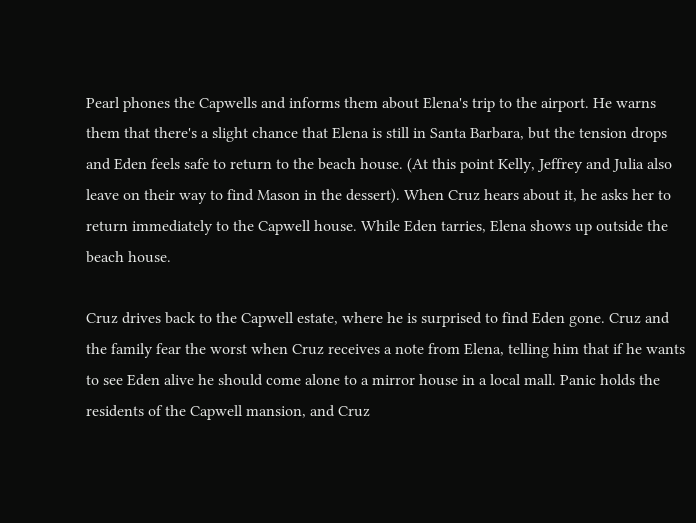Pearl phones the Capwells and informs them about Elena's trip to the airport. He warns them that there's a slight chance that Elena is still in Santa Barbara, but the tension drops and Eden feels safe to return to the beach house. (At this point Kelly, Jeffrey and Julia also leave on their way to find Mason in the dessert). When Cruz hears about it, he asks her to return immediately to the Capwell house. While Eden tarries, Elena shows up outside the beach house.

Cruz drives back to the Capwell estate, where he is surprised to find Eden gone. Cruz and the family fear the worst when Cruz receives a note from Elena, telling him that if he wants to see Eden alive he should come alone to a mirror house in a local mall. Panic holds the residents of the Capwell mansion, and Cruz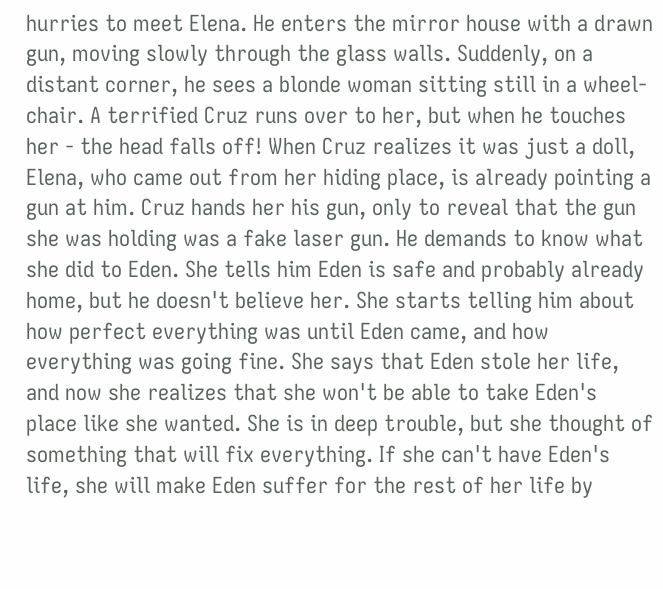hurries to meet Elena. He enters the mirror house with a drawn gun, moving slowly through the glass walls. Suddenly, on a distant corner, he sees a blonde woman sitting still in a wheel-chair. A terrified Cruz runs over to her, but when he touches her - the head falls off! When Cruz realizes it was just a doll, Elena, who came out from her hiding place, is already pointing a gun at him. Cruz hands her his gun, only to reveal that the gun she was holding was a fake laser gun. He demands to know what she did to Eden. She tells him Eden is safe and probably already home, but he doesn't believe her. She starts telling him about how perfect everything was until Eden came, and how everything was going fine. She says that Eden stole her life, and now she realizes that she won't be able to take Eden's place like she wanted. She is in deep trouble, but she thought of something that will fix everything. If she can't have Eden's life, she will make Eden suffer for the rest of her life by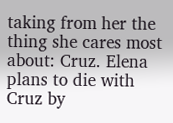taking from her the thing she cares most about: Cruz. Elena plans to die with Cruz by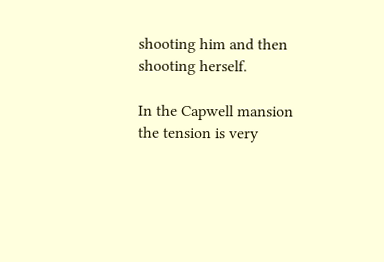shooting him and then shooting herself.

In the Capwell mansion the tension is very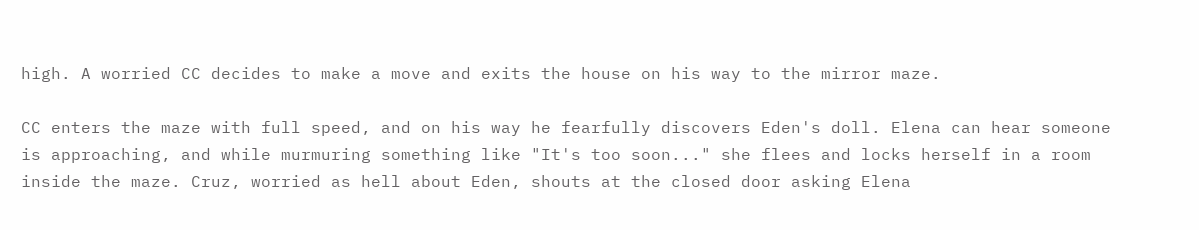high. A worried CC decides to make a move and exits the house on his way to the mirror maze.

CC enters the maze with full speed, and on his way he fearfully discovers Eden's doll. Elena can hear someone is approaching, and while murmuring something like "It's too soon..." she flees and locks herself in a room inside the maze. Cruz, worried as hell about Eden, shouts at the closed door asking Elena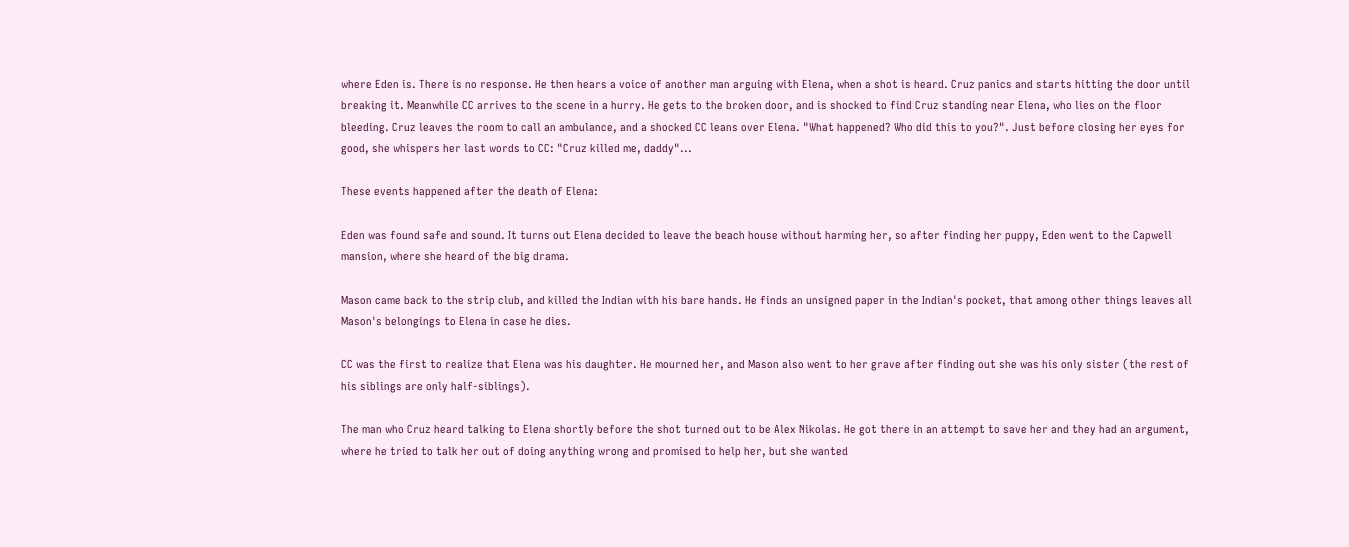where Eden is. There is no response. He then hears a voice of another man arguing with Elena, when a shot is heard. Cruz panics and starts hitting the door until breaking it. Meanwhile CC arrives to the scene in a hurry. He gets to the broken door, and is shocked to find Cruz standing near Elena, who lies on the floor bleeding. Cruz leaves the room to call an ambulance, and a shocked CC leans over Elena. "What happened? Who did this to you?". Just before closing her eyes for good, she whispers her last words to CC: "Cruz killed me, daddy"...

These events happened after the death of Elena:

Eden was found safe and sound. It turns out Elena decided to leave the beach house without harming her, so after finding her puppy, Eden went to the Capwell mansion, where she heard of the big drama.

Mason came back to the strip club, and killed the Indian with his bare hands. He finds an unsigned paper in the Indian's pocket, that among other things leaves all Mason's belongings to Elena in case he dies.

CC was the first to realize that Elena was his daughter. He mourned her, and Mason also went to her grave after finding out she was his only sister (the rest of his siblings are only half-siblings).

The man who Cruz heard talking to Elena shortly before the shot turned out to be Alex Nikolas. He got there in an attempt to save her and they had an argument, where he tried to talk her out of doing anything wrong and promised to help her, but she wanted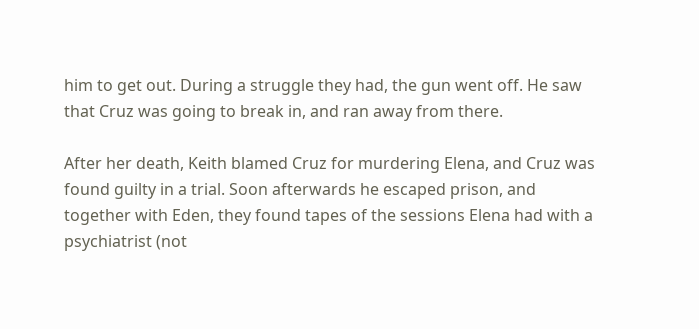him to get out. During a struggle they had, the gun went off. He saw that Cruz was going to break in, and ran away from there.

After her death, Keith blamed Cruz for murdering Elena, and Cruz was found guilty in a trial. Soon afterwards he escaped prison, and together with Eden, they found tapes of the sessions Elena had with a psychiatrist (not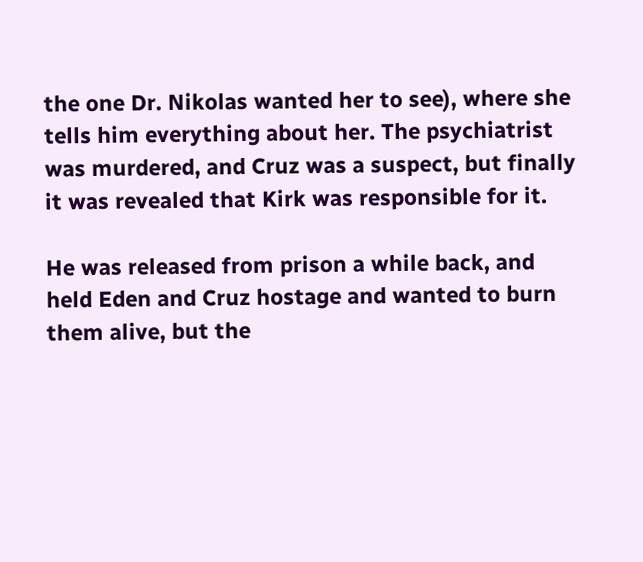the one Dr. Nikolas wanted her to see), where she tells him everything about her. The psychiatrist was murdered, and Cruz was a suspect, but finally it was revealed that Kirk was responsible for it.

He was released from prison a while back, and held Eden and Cruz hostage and wanted to burn them alive, but the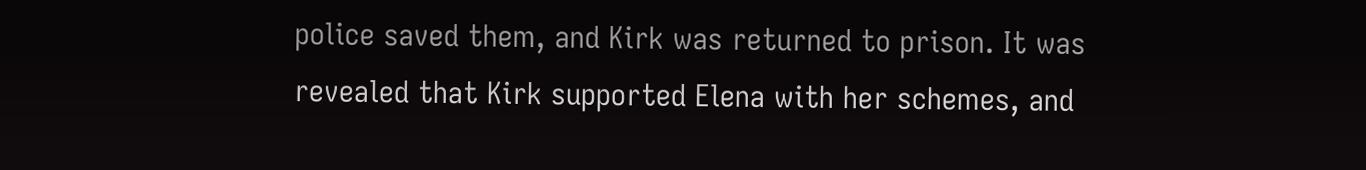police saved them, and Kirk was returned to prison. It was revealed that Kirk supported Elena with her schemes, and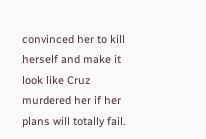convinced her to kill herself and make it look like Cruz murdered her if her plans will totally fail.